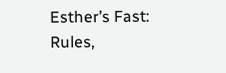Esther’s Fast: Rules,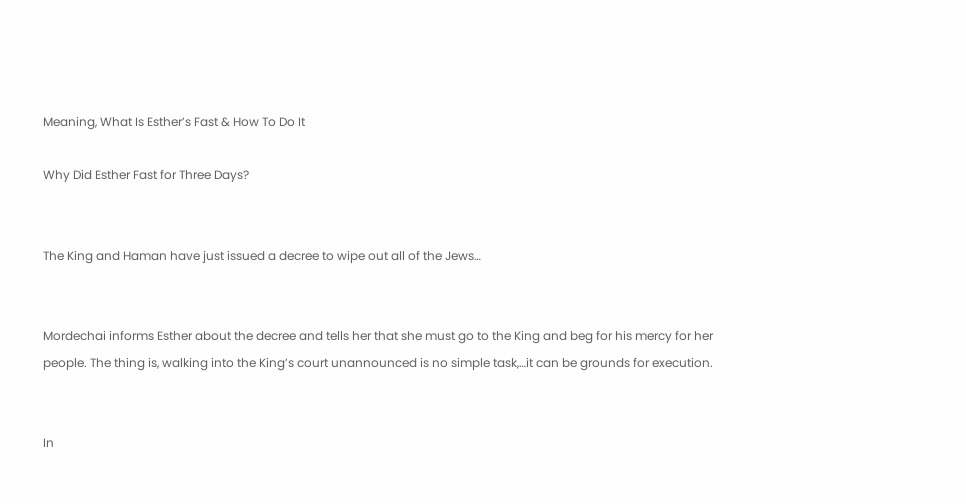Meaning, What Is Esther’s Fast & How To Do It

Why Did Esther Fast for Three Days?


The King and Haman have just issued a decree to wipe out all of the Jews…


Mordechai informs Esther about the decree and tells her that she must go to the King and beg for his mercy for her people. The thing is, walking into the King’s court unannounced is no simple task,…it can be grounds for execution.


In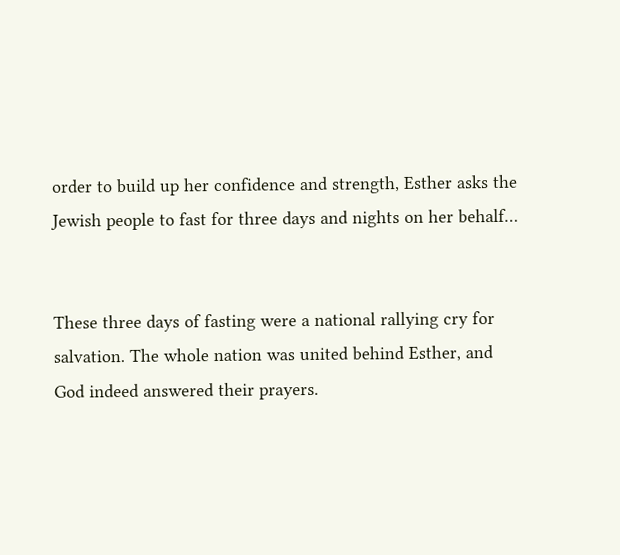order to build up her confidence and strength, Esther asks the Jewish people to fast for three days and nights on her behalf…


These three days of fasting were a national rallying cry for salvation. The whole nation was united behind Esther, and God indeed answered their prayers.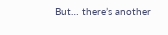But… there’s another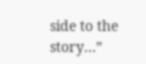side to the story…”